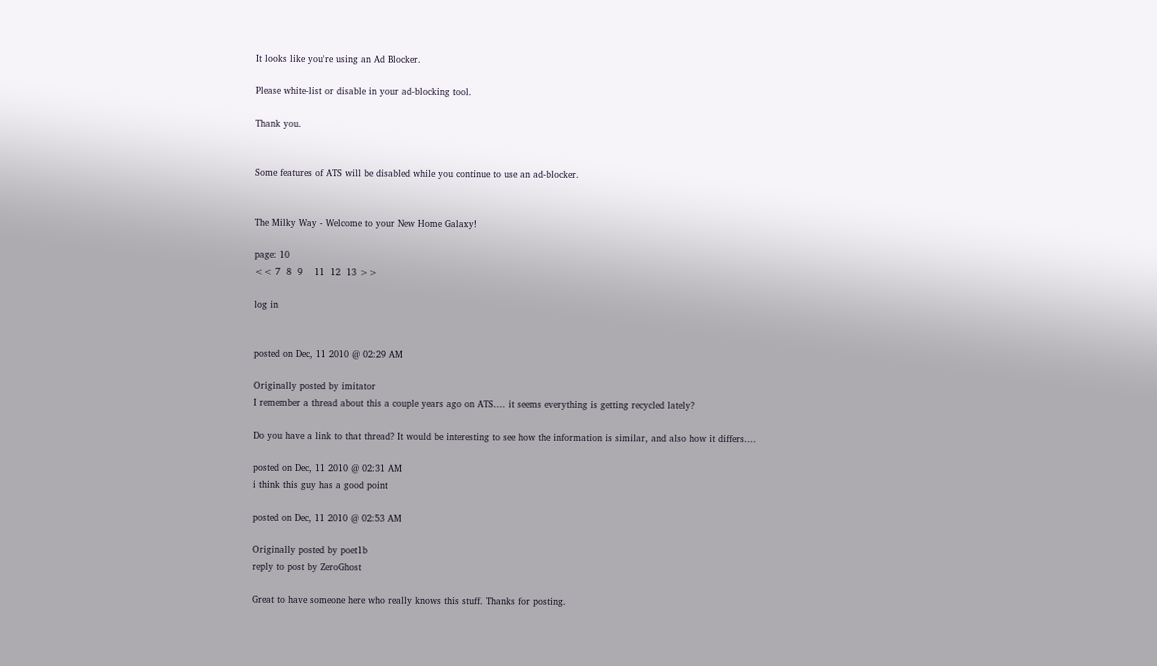It looks like you're using an Ad Blocker.

Please white-list or disable in your ad-blocking tool.

Thank you.


Some features of ATS will be disabled while you continue to use an ad-blocker.


The Milky Way - Welcome to your New Home Galaxy!

page: 10
<< 7  8  9    11  12  13 >>

log in


posted on Dec, 11 2010 @ 02:29 AM

Originally posted by imitator
I remember a thread about this a couple years ago on ATS.... it seems everything is getting recycled lately?

Do you have a link to that thread? It would be interesting to see how the information is similar, and also how it differs....

posted on Dec, 11 2010 @ 02:31 AM
i think this guy has a good point

posted on Dec, 11 2010 @ 02:53 AM

Originally posted by poet1b
reply to post by ZeroGhost

Great to have someone here who really knows this stuff. Thanks for posting.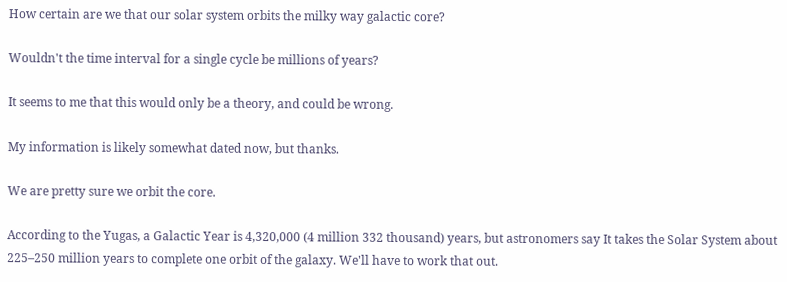How certain are we that our solar system orbits the milky way galactic core?

Wouldn't the time interval for a single cycle be millions of years?

It seems to me that this would only be a theory, and could be wrong.

My information is likely somewhat dated now, but thanks.

We are pretty sure we orbit the core.

According to the Yugas, a Galactic Year is 4,320,000 (4 million 332 thousand) years, but astronomers say It takes the Solar System about 225–250 million years to complete one orbit of the galaxy. We'll have to work that out.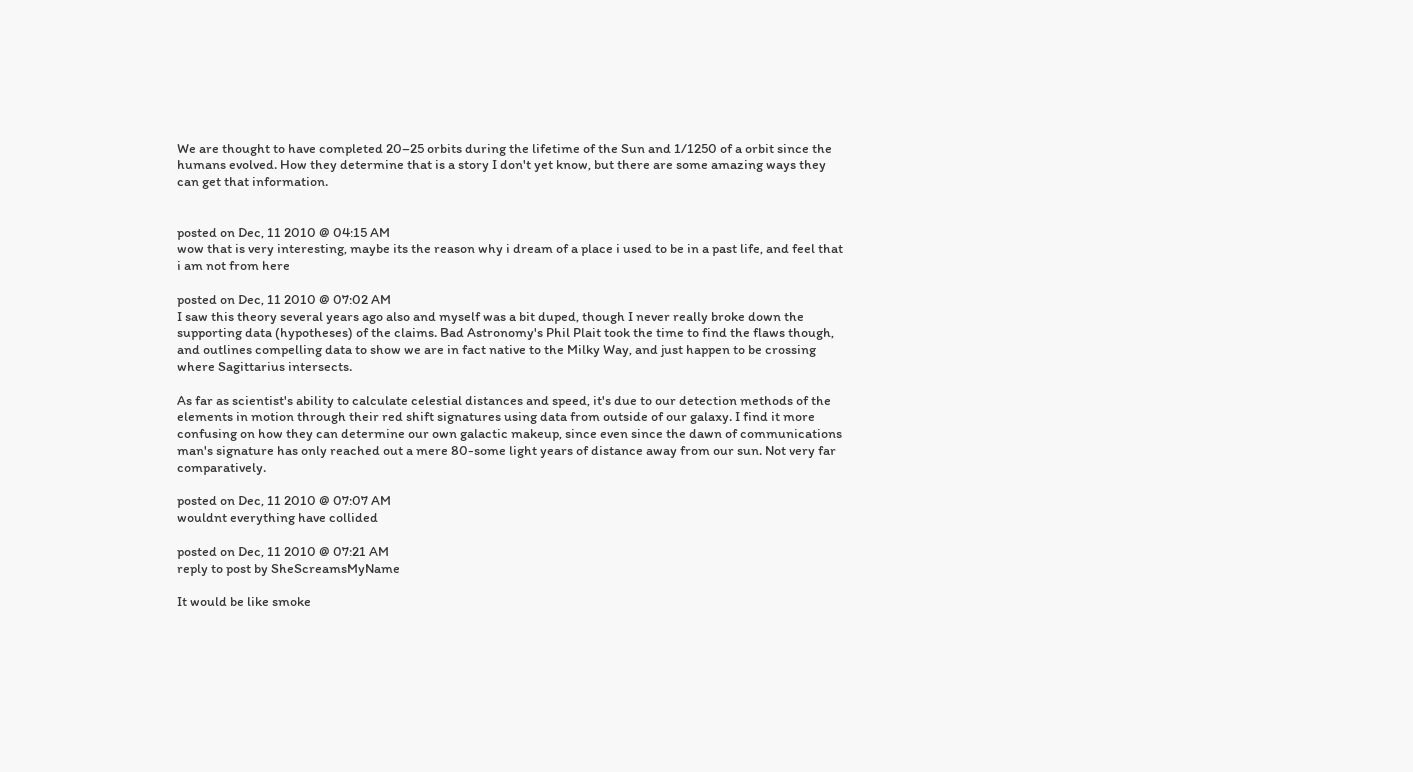We are thought to have completed 20–25 orbits during the lifetime of the Sun and 1/1250 of a orbit since the humans evolved. How they determine that is a story I don't yet know, but there are some amazing ways they can get that information.


posted on Dec, 11 2010 @ 04:15 AM
wow that is very interesting, maybe its the reason why i dream of a place i used to be in a past life, and feel that i am not from here

posted on Dec, 11 2010 @ 07:02 AM
I saw this theory several years ago also and myself was a bit duped, though I never really broke down the supporting data (hypotheses) of the claims. Bad Astronomy's Phil Plait took the time to find the flaws though, and outlines compelling data to show we are in fact native to the Milky Way, and just happen to be crossing where Sagittarius intersects.

As far as scientist's ability to calculate celestial distances and speed, it's due to our detection methods of the elements in motion through their red shift signatures using data from outside of our galaxy. I find it more confusing on how they can determine our own galactic makeup, since even since the dawn of communications man's signature has only reached out a mere 80-some light years of distance away from our sun. Not very far comparatively.

posted on Dec, 11 2010 @ 07:07 AM
wouldnt everything have collided

posted on Dec, 11 2010 @ 07:21 AM
reply to post by SheScreamsMyName

It would be like smoke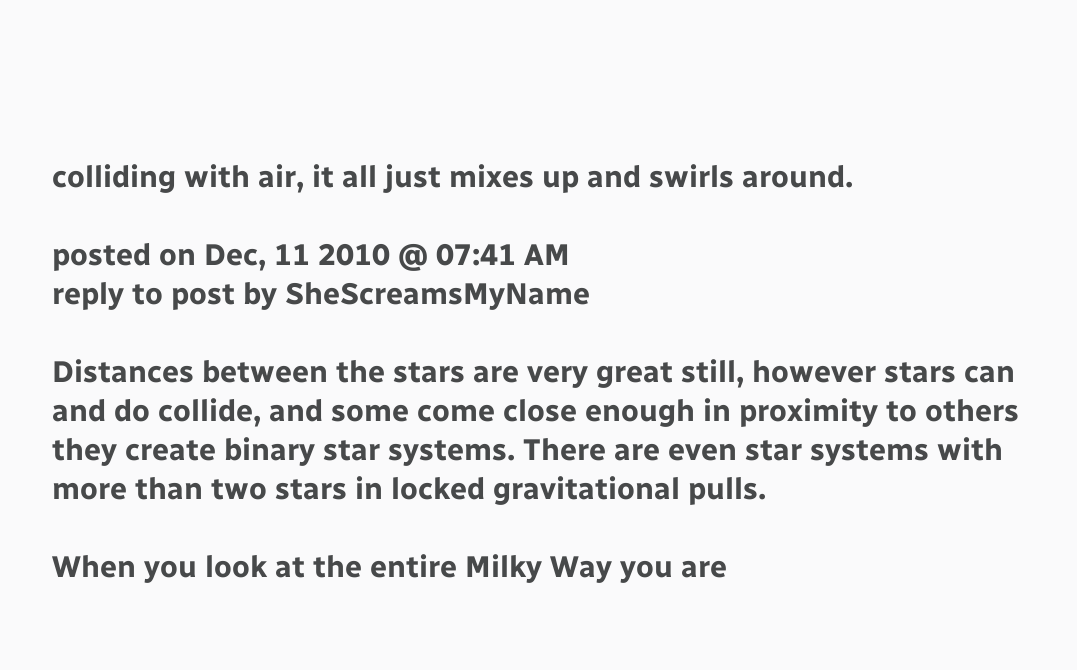colliding with air, it all just mixes up and swirls around.

posted on Dec, 11 2010 @ 07:41 AM
reply to post by SheScreamsMyName

Distances between the stars are very great still, however stars can and do collide, and some come close enough in proximity to others they create binary star systems. There are even star systems with more than two stars in locked gravitational pulls.

When you look at the entire Milky Way you are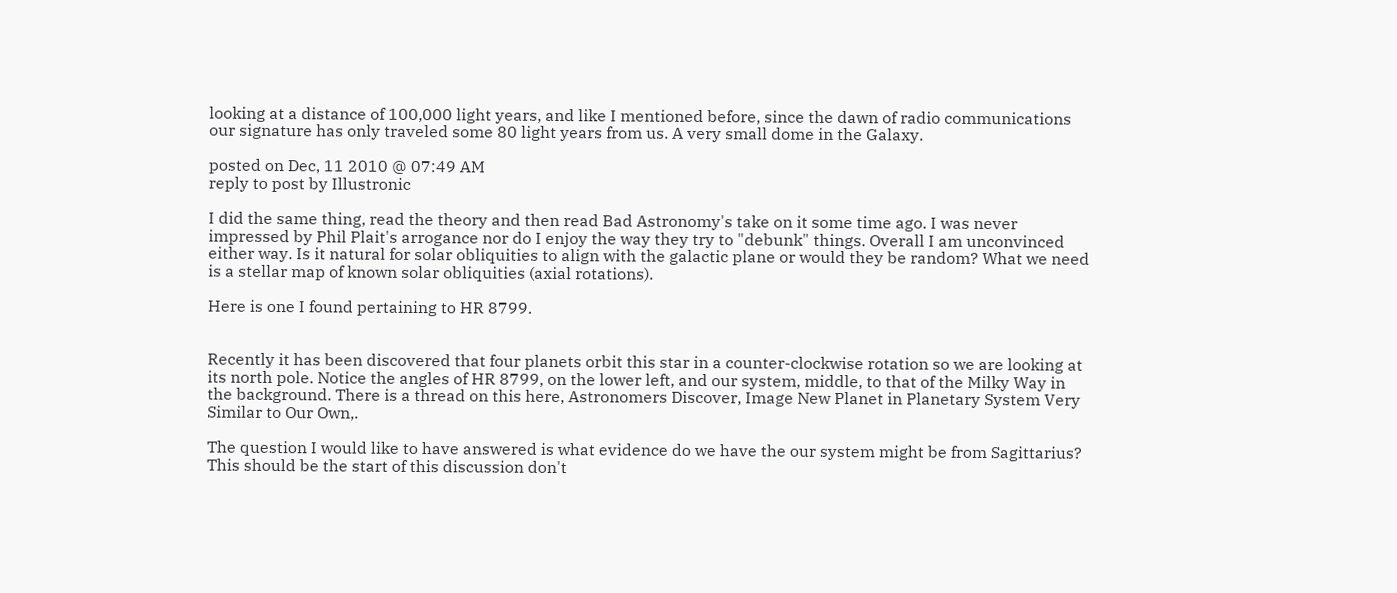looking at a distance of 100,000 light years, and like I mentioned before, since the dawn of radio communications our signature has only traveled some 80 light years from us. A very small dome in the Galaxy.

posted on Dec, 11 2010 @ 07:49 AM
reply to post by Illustronic

I did the same thing, read the theory and then read Bad Astronomy's take on it some time ago. I was never impressed by Phil Plait's arrogance nor do I enjoy the way they try to "debunk" things. Overall I am unconvinced either way. Is it natural for solar obliquities to align with the galactic plane or would they be random? What we need is a stellar map of known solar obliquities (axial rotations).

Here is one I found pertaining to HR 8799.


Recently it has been discovered that four planets orbit this star in a counter-clockwise rotation so we are looking at its north pole. Notice the angles of HR 8799, on the lower left, and our system, middle, to that of the Milky Way in the background. There is a thread on this here, Astronomers Discover, Image New Planet in Planetary System Very Similar to Our Own,.

The question I would like to have answered is what evidence do we have the our system might be from Sagittarius? This should be the start of this discussion don't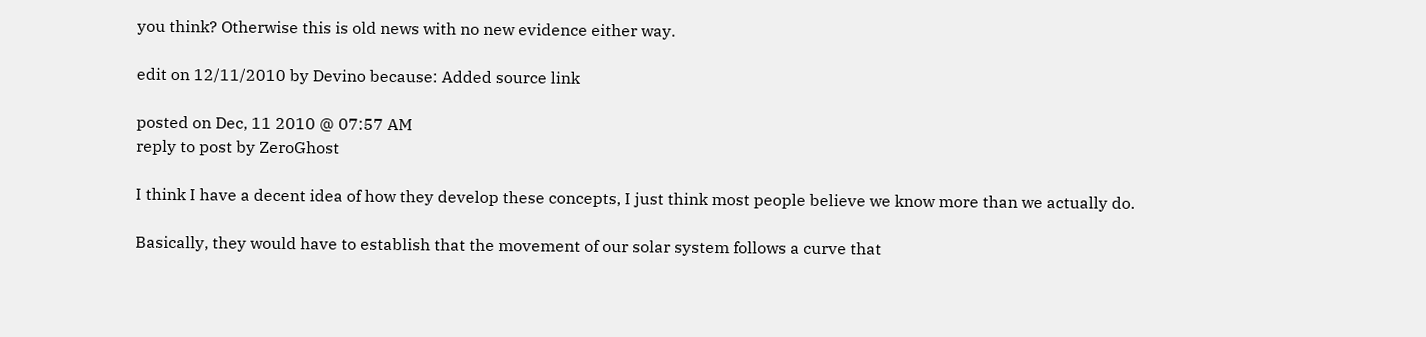you think? Otherwise this is old news with no new evidence either way.

edit on 12/11/2010 by Devino because: Added source link

posted on Dec, 11 2010 @ 07:57 AM
reply to post by ZeroGhost

I think I have a decent idea of how they develop these concepts, I just think most people believe we know more than we actually do.

Basically, they would have to establish that the movement of our solar system follows a curve that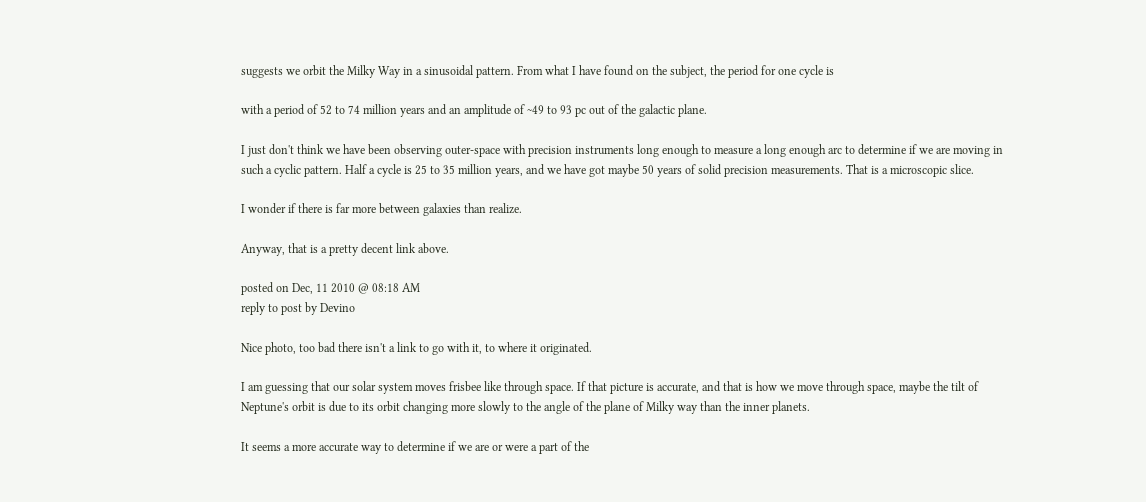suggests we orbit the Milky Way in a sinusoidal pattern. From what I have found on the subject, the period for one cycle is

with a period of 52 to 74 million years and an amplitude of ~49 to 93 pc out of the galactic plane.

I just don't think we have been observing outer-space with precision instruments long enough to measure a long enough arc to determine if we are moving in such a cyclic pattern. Half a cycle is 25 to 35 million years, and we have got maybe 50 years of solid precision measurements. That is a microscopic slice.

I wonder if there is far more between galaxies than realize.

Anyway, that is a pretty decent link above.

posted on Dec, 11 2010 @ 08:18 AM
reply to post by Devino

Nice photo, too bad there isn't a link to go with it, to where it originated.

I am guessing that our solar system moves frisbee like through space. If that picture is accurate, and that is how we move through space, maybe the tilt of Neptune's orbit is due to its orbit changing more slowly to the angle of the plane of Milky way than the inner planets.

It seems a more accurate way to determine if we are or were a part of the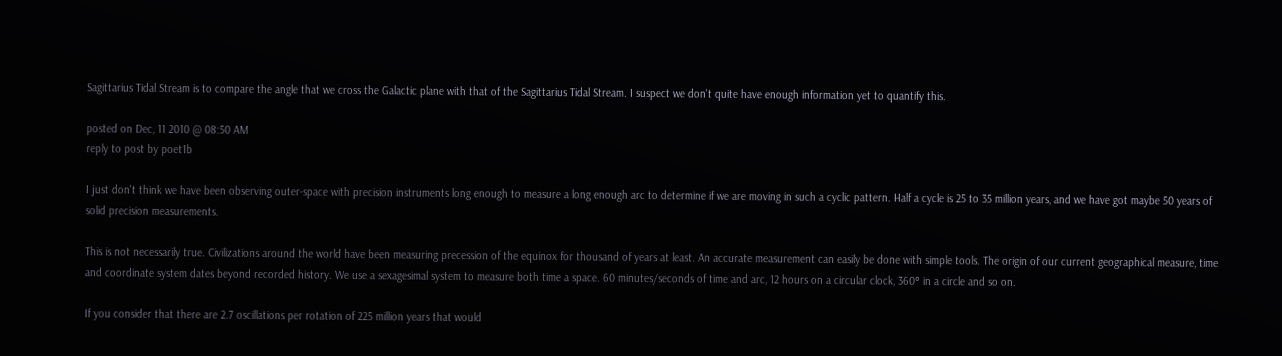Sagittarius Tidal Stream is to compare the angle that we cross the Galactic plane with that of the Sagittarius Tidal Stream. I suspect we don't quite have enough information yet to quantify this.

posted on Dec, 11 2010 @ 08:50 AM
reply to post by poet1b

I just don't think we have been observing outer-space with precision instruments long enough to measure a long enough arc to determine if we are moving in such a cyclic pattern. Half a cycle is 25 to 35 million years, and we have got maybe 50 years of solid precision measurements.

This is not necessarily true. Civilizations around the world have been measuring precession of the equinox for thousand of years at least. An accurate measurement can easily be done with simple tools. The origin of our current geographical measure, time and coordinate system dates beyond recorded history. We use a sexagesimal system to measure both time a space. 60 minutes/seconds of time and arc, 12 hours on a circular clock, 360° in a circle and so on.

If you consider that there are 2.7 oscillations per rotation of 225 million years that would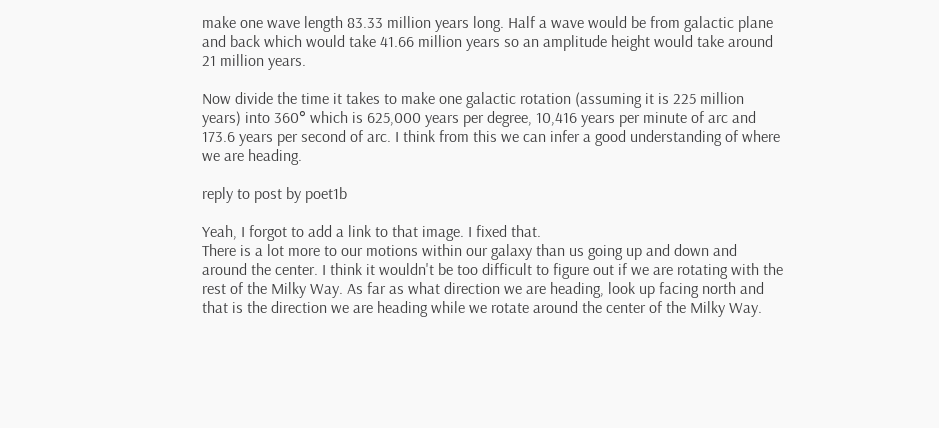make one wave length 83.33 million years long. Half a wave would be from galactic plane and back which would take 41.66 million years so an amplitude height would take around 21 million years.

Now divide the time it takes to make one galactic rotation (assuming it is 225 million years) into 360° which is 625,000 years per degree, 10,416 years per minute of arc and 173.6 years per second of arc. I think from this we can infer a good understanding of where we are heading.

reply to post by poet1b

Yeah, I forgot to add a link to that image. I fixed that.
There is a lot more to our motions within our galaxy than us going up and down and around the center. I think it wouldn't be too difficult to figure out if we are rotating with the rest of the Milky Way. As far as what direction we are heading, look up facing north and that is the direction we are heading while we rotate around the center of the Milky Way.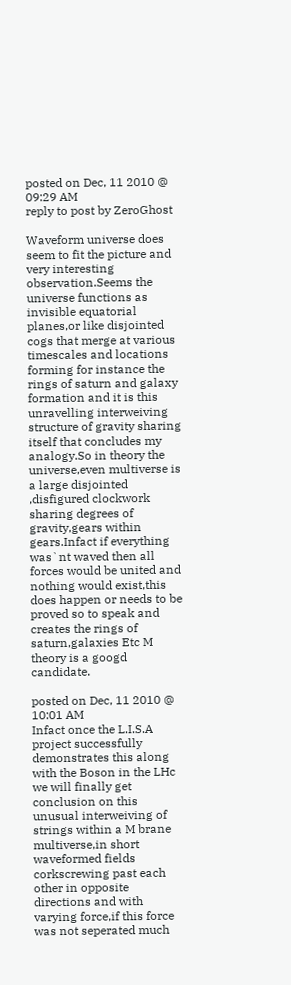posted on Dec, 11 2010 @ 09:29 AM
reply to post by ZeroGhost

Waveform universe does seem to fit the picture and very interesting observation.Seems the universe functions as invisible equatorial planes,or like disjointed cogs that merge at various timescales and locations forming for instance the rings of saturn and galaxy formation and it is this unravelling interweiving structure of gravity sharing itself that concludes my analogy.So in theory the universe,even multiverse is a large disjointed ,disfigured clockwork sharing degrees of gravity,gears within gears.Infact if everything was`nt waved then all forces would be united and nothing would exist,this does happen or needs to be proved so to speak and creates the rings of saturn,galaxies Etc M theory is a googd candidate.

posted on Dec, 11 2010 @ 10:01 AM
Infact once the L.I.S.A project successfully demonstrates this along with the Boson in the LHc we will finally get conclusion on this unusual interweiving of strings within a M brane multiverse,in short waveformed fields corkscrewing past each other in opposite directions and with varying force,if this force was not seperated much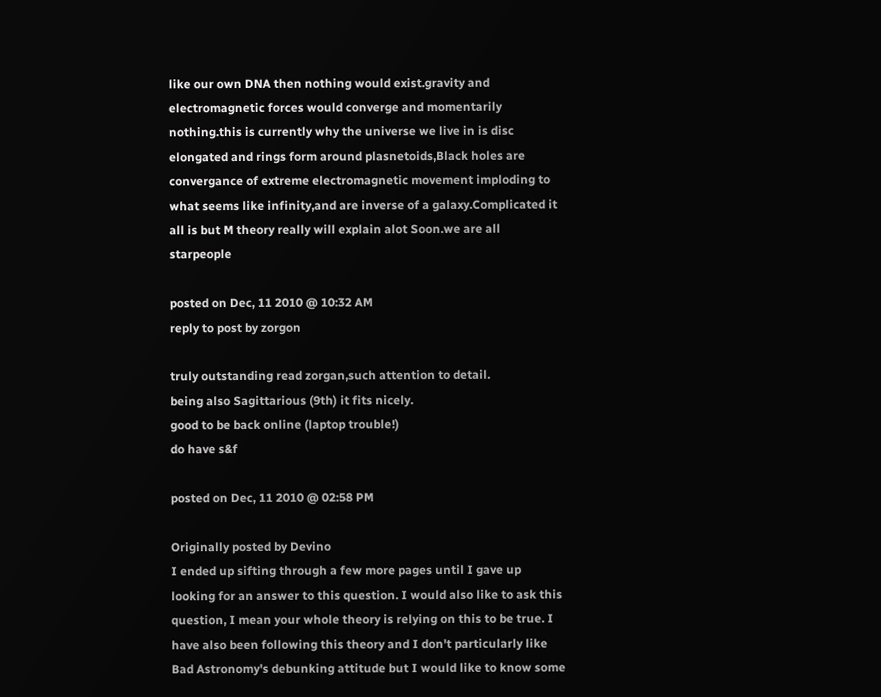like our own DNA then nothing would exist.gravity and electromagnetic forces would converge and momentarily nothing.this is currently why the universe we live in is disc elongated and rings form around plasnetoids,Black holes are convergance of extreme electromagnetic movement imploding to what seems like infinity,and are inverse of a galaxy.Complicated it all is but M theory really will explain alot Soon.we are all starpeople

posted on Dec, 11 2010 @ 10:32 AM
reply to post by zorgon

truly outstanding read zorgan,such attention to detail.
being also Sagittarious (9th) it fits nicely.
good to be back online (laptop trouble!)
do have s&f

posted on Dec, 11 2010 @ 02:58 PM

Originally posted by Devino
I ended up sifting through a few more pages until I gave up looking for an answer to this question. I would also like to ask this question, I mean your whole theory is relying on this to be true. I have also been following this theory and I don't particularly like Bad Astronomy's debunking attitude but I would like to know some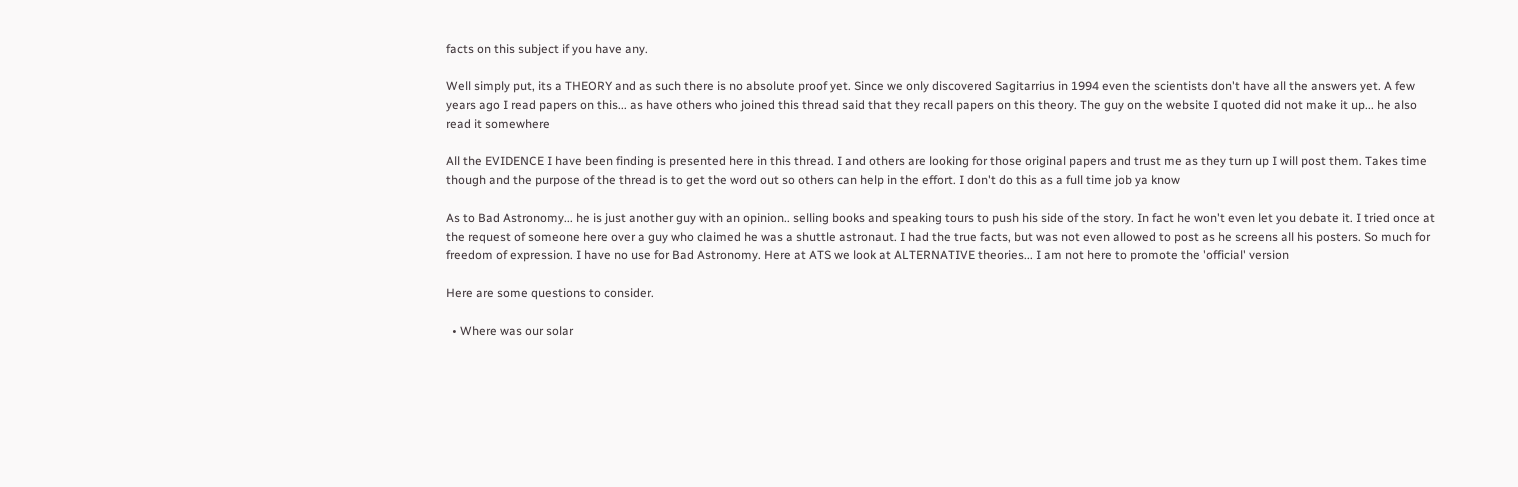facts on this subject if you have any.

Well simply put, its a THEORY and as such there is no absolute proof yet. Since we only discovered Sagitarrius in 1994 even the scientists don't have all the answers yet. A few years ago I read papers on this... as have others who joined this thread said that they recall papers on this theory. The guy on the website I quoted did not make it up... he also read it somewhere

All the EVIDENCE I have been finding is presented here in this thread. I and others are looking for those original papers and trust me as they turn up I will post them. Takes time though and the purpose of the thread is to get the word out so others can help in the effort. I don't do this as a full time job ya know

As to Bad Astronomy... he is just another guy with an opinion.. selling books and speaking tours to push his side of the story. In fact he won't even let you debate it. I tried once at the request of someone here over a guy who claimed he was a shuttle astronaut. I had the true facts, but was not even allowed to post as he screens all his posters. So much for freedom of expression. I have no use for Bad Astronomy. Here at ATS we look at ALTERNATIVE theories... I am not here to promote the 'official' version

Here are some questions to consider.

  • Where was our solar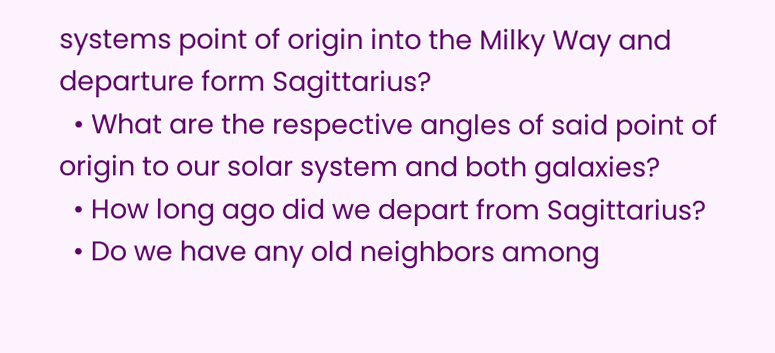systems point of origin into the Milky Way and departure form Sagittarius?
  • What are the respective angles of said point of origin to our solar system and both galaxies?
  • How long ago did we depart from Sagittarius?
  • Do we have any old neighbors among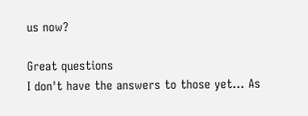us now?

Great questions
I don't have the answers to those yet... As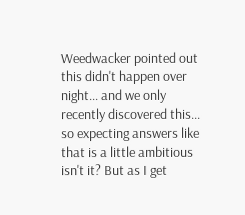Weedwacker pointed out this didn't happen over night... and we only recently discovered this... so expecting answers like that is a little ambitious isn't it? But as I get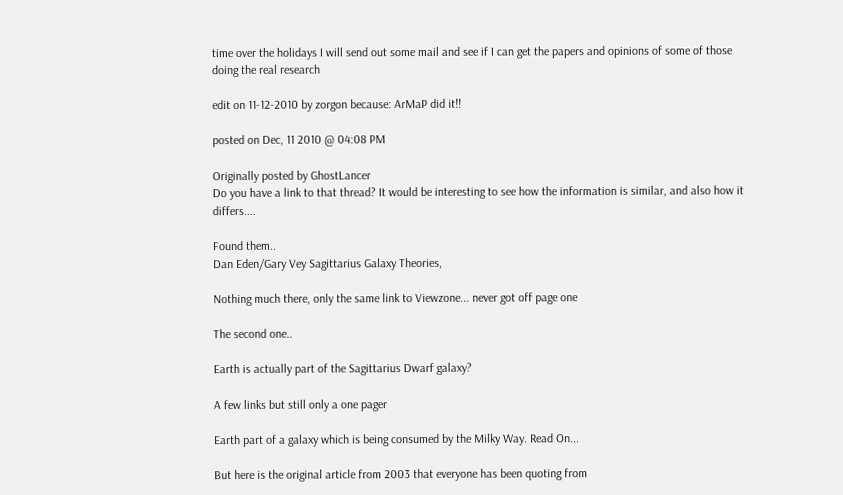time over the holidays I will send out some mail and see if I can get the papers and opinions of some of those doing the real research

edit on 11-12-2010 by zorgon because: ArMaP did it!!

posted on Dec, 11 2010 @ 04:08 PM

Originally posted by GhostLancer
Do you have a link to that thread? It would be interesting to see how the information is similar, and also how it differs....

Found them..
Dan Eden/Gary Vey Sagittarius Galaxy Theories,

Nothing much there, only the same link to Viewzone... never got off page one

The second one..

Earth is actually part of the Sagittarius Dwarf galaxy?

A few links but still only a one pager

Earth part of a galaxy which is being consumed by the Milky Way. Read On...

But here is the original article from 2003 that everyone has been quoting from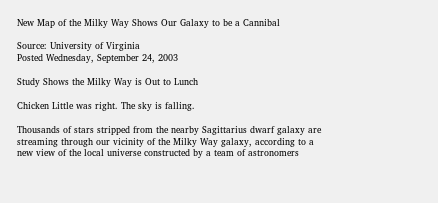New Map of the Milky Way Shows Our Galaxy to be a Cannibal

Source: University of Virginia
Posted Wednesday, September 24, 2003

Study Shows the Milky Way is Out to Lunch

Chicken Little was right. The sky is falling.

Thousands of stars stripped from the nearby Sagittarius dwarf galaxy are streaming through our vicinity of the Milky Way galaxy, according to a new view of the local universe constructed by a team of astronomers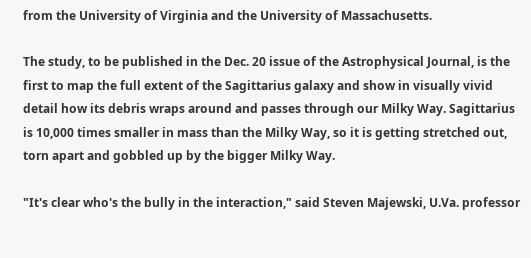from the University of Virginia and the University of Massachusetts.

The study, to be published in the Dec. 20 issue of the Astrophysical Journal, is the first to map the full extent of the Sagittarius galaxy and show in visually vivid detail how its debris wraps around and passes through our Milky Way. Sagittarius is 10,000 times smaller in mass than the Milky Way, so it is getting stretched out, torn apart and gobbled up by the bigger Milky Way.

"It's clear who's the bully in the interaction," said Steven Majewski, U.Va. professor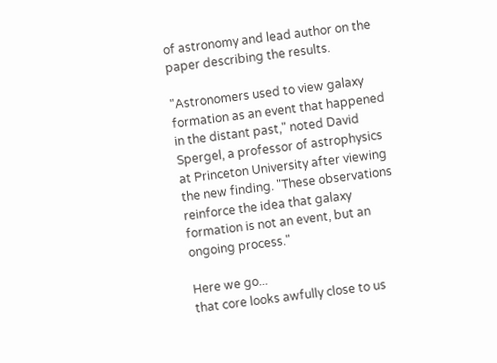of astronomy and lead author on the paper describing the results.

"Astronomers used to view galaxy formation as an event that happened in the distant past," noted David Spergel, a professor of astrophysics at Princeton University after viewing the new finding. "These observations reinforce the idea that galaxy formation is not an event, but an ongoing process."

Here we go...
that core looks awfully close to us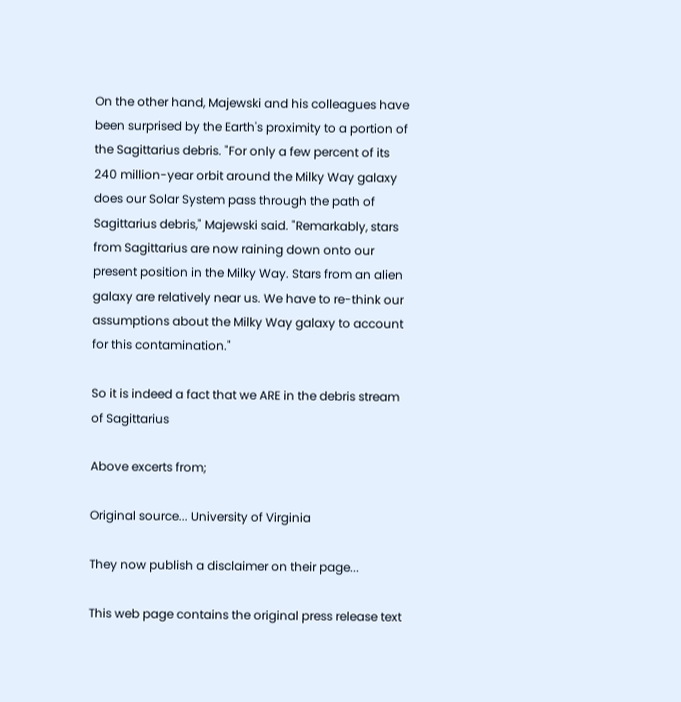On the other hand, Majewski and his colleagues have been surprised by the Earth's proximity to a portion of the Sagittarius debris. "For only a few percent of its 240 million-year orbit around the Milky Way galaxy does our Solar System pass through the path of Sagittarius debris," Majewski said. "Remarkably, stars from Sagittarius are now raining down onto our present position in the Milky Way. Stars from an alien galaxy are relatively near us. We have to re-think our assumptions about the Milky Way galaxy to account for this contamination."

So it is indeed a fact that we ARE in the debris stream of Sagittarius

Above excerts from;

Original source... University of Virginia

They now publish a disclaimer on their page...

This web page contains the original press release text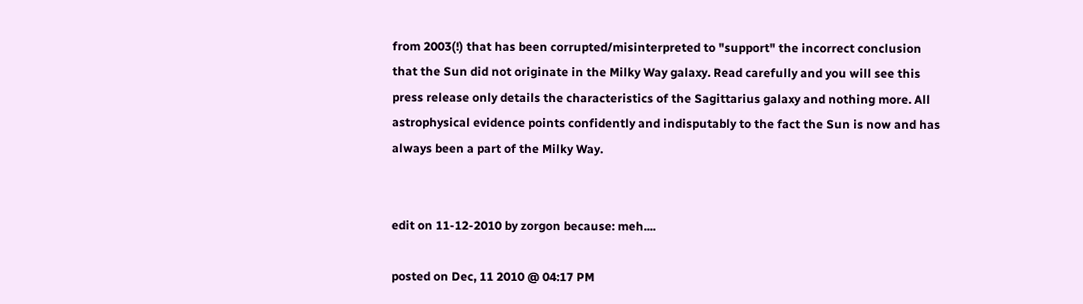from 2003(!) that has been corrupted/misinterpreted to "support" the incorrect conclusion that the Sun did not originate in the Milky Way galaxy. Read carefully and you will see this press release only details the characteristics of the Sagittarius galaxy and nothing more. All astrophysical evidence points confidently and indisputably to the fact the Sun is now and has always been a part of the Milky Way.


edit on 11-12-2010 by zorgon because: meh....

posted on Dec, 11 2010 @ 04:17 PM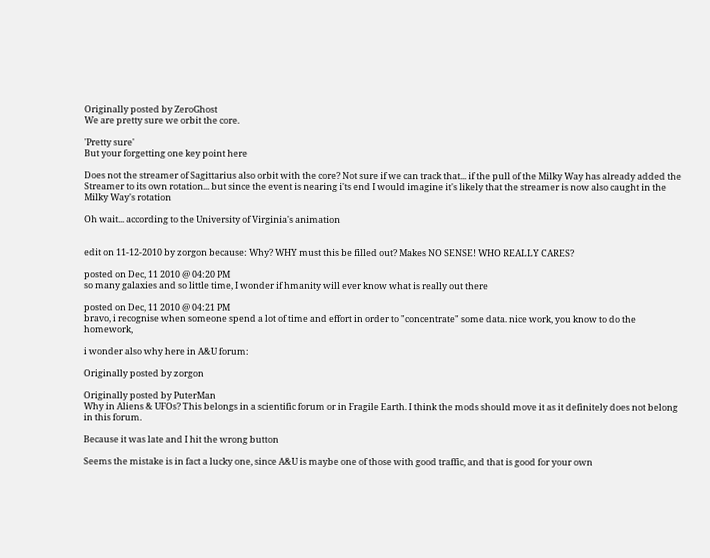Originally posted by ZeroGhost
We are pretty sure we orbit the core.

'Pretty sure'
But your forgetting one key point here

Does not the streamer of Sagittarius also orbit with the core? Not sure if we can track that... if the pull of the Milky Way has already added the Streamer to its own rotation... but since the event is nearing i'ts end I would imagine it's likely that the streamer is now also caught in the Milky Way's rotation

Oh wait... according to the University of Virginia's animation


edit on 11-12-2010 by zorgon because: Why? WHY must this be filled out? Makes NO SENSE! WHO REALLY CARES?

posted on Dec, 11 2010 @ 04:20 PM
so many galaxies and so little time, I wonder if hmanity will ever know what is really out there

posted on Dec, 11 2010 @ 04:21 PM
bravo, i recognise when someone spend a lot of time and effort in order to "concentrate" some data. nice work, you know to do the homework,

i wonder also why here in A&U forum:

Originally posted by zorgon

Originally posted by PuterMan
Why in Aliens & UFOs? This belongs in a scientific forum or in Fragile Earth. I think the mods should move it as it definitely does not belong in this forum.

Because it was late and I hit the wrong button

Seems the mistake is in fact a lucky one, since A&U is maybe one of those with good traffic, and that is good for your own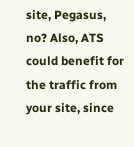site, Pegasus, no? Also, ATS could benefit for the traffic from your site, since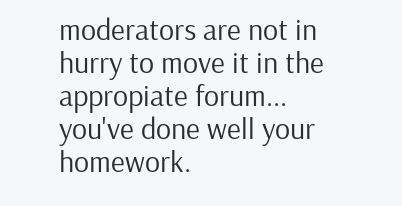moderators are not in hurry to move it in the appropiate forum...
you've done well your homework.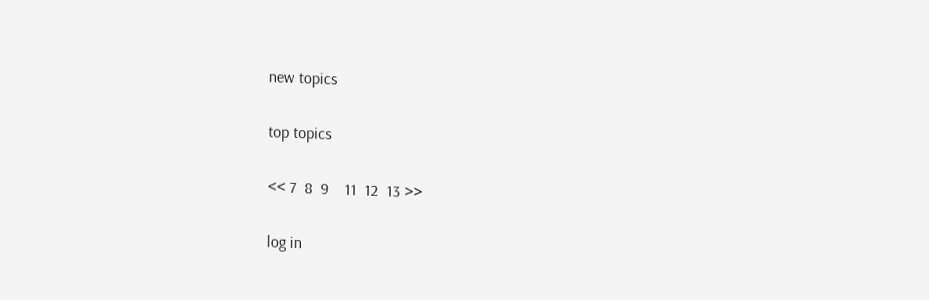new topics

top topics

<< 7  8  9    11  12  13 >>

log in